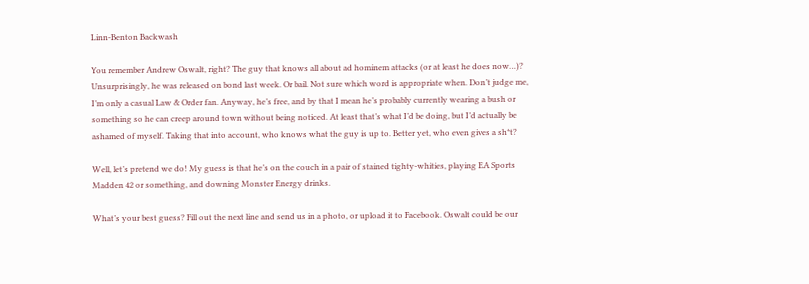Linn-Benton Backwash

You remember Andrew Oswalt, right? The guy that knows all about ad hominem attacks (or at least he does now…)? Unsurprisingly, he was released on bond last week. Or bail. Not sure which word is appropriate when. Don’t judge me, I’m only a casual Law & Order fan. Anyway, he’s free, and by that I mean he’s probably currently wearing a bush or something so he can creep around town without being noticed. At least that’s what I’d be doing, but I’d actually be ashamed of myself. Taking that into account, who knows what the guy is up to. Better yet, who even gives a sh*t?

Well, let’s pretend we do! My guess is that he’s on the couch in a pair of stained tighty-whities, playing EA Sports Madden 42 or something, and downing Monster Energy drinks.

What’s your best guess? Fill out the next line and send us in a photo, or upload it to Facebook. Oswalt could be our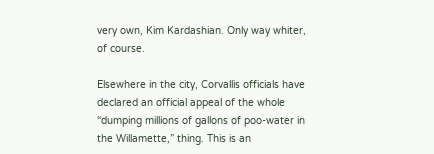very own, Kim Kardashian. Only way whiter, of course.

Elsewhere in the city, Corvallis officials have declared an official appeal of the whole “dumping millions of gallons of poo-water in the Willamette,” thing. This is an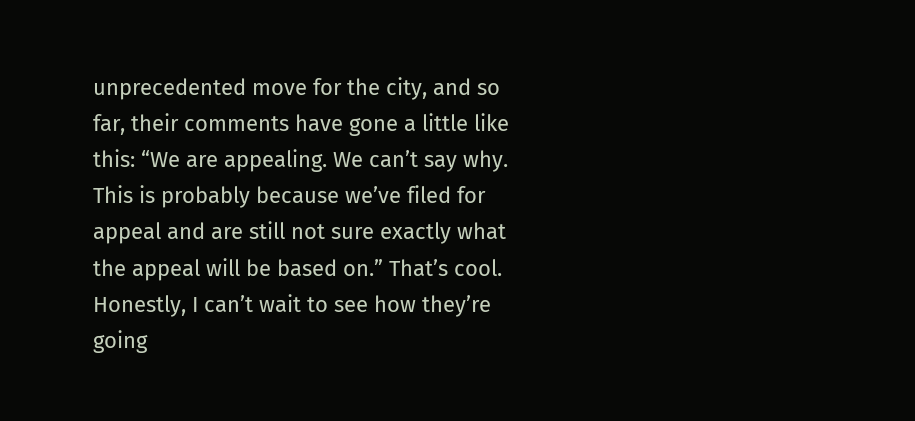unprecedented move for the city, and so far, their comments have gone a little like this: “We are appealing. We can’t say why. This is probably because we’ve filed for appeal and are still not sure exactly what the appeal will be based on.” That’s cool. Honestly, I can’t wait to see how they’re going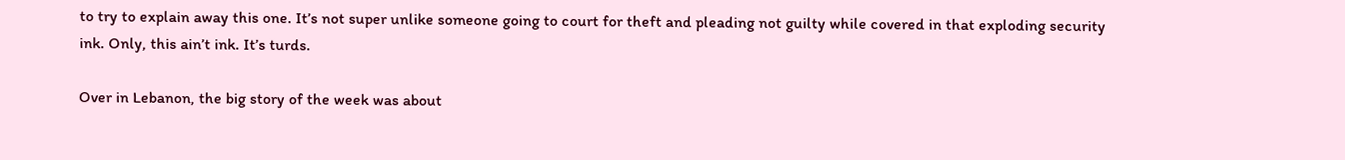to try to explain away this one. It’s not super unlike someone going to court for theft and pleading not guilty while covered in that exploding security ink. Only, this ain’t ink. It’s turds.

Over in Lebanon, the big story of the week was about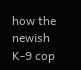how the newish K-9 cop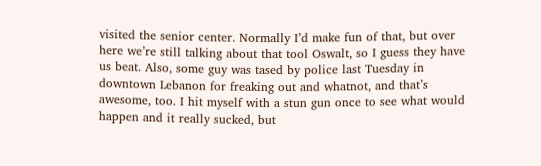visited the senior center. Normally I’d make fun of that, but over here we’re still talking about that tool Oswalt, so I guess they have us beat. Also, some guy was tased by police last Tuesday in downtown Lebanon for freaking out and whatnot, and that’s awesome, too. I hit myself with a stun gun once to see what would happen and it really sucked, but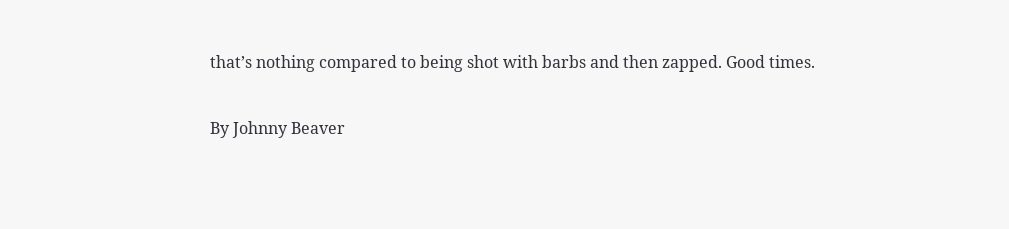that’s nothing compared to being shot with barbs and then zapped. Good times.

By Johnny Beaver